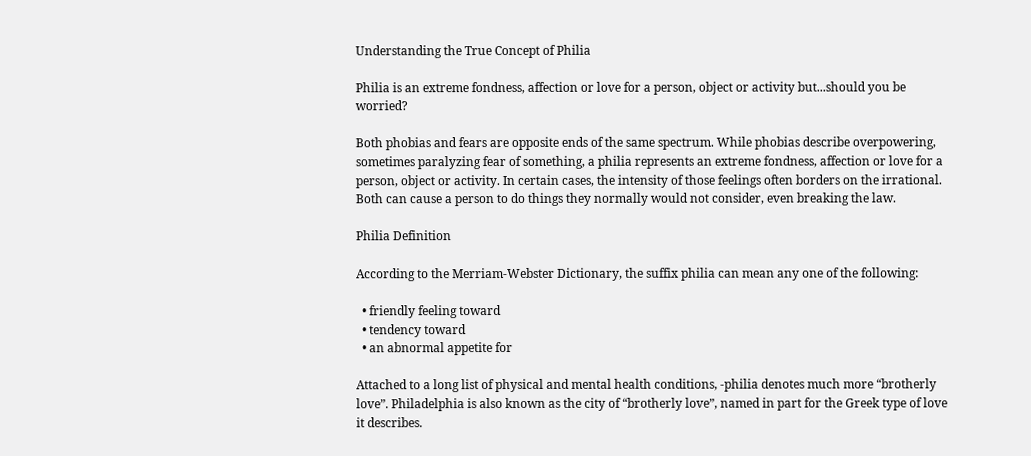Understanding the True Concept of Philia

Philia is an extreme fondness, affection or love for a person, object or activity but...should you be worried?

Both phobias and fears are opposite ends of the same spectrum. While phobias describe overpowering, sometimes paralyzing fear of something, a philia represents an extreme fondness, affection or love for a person, object or activity. In certain cases, the intensity of those feelings often borders on the irrational. Both can cause a person to do things they normally would not consider, even breaking the law.

Philia Definition

According to the Merriam-Webster Dictionary, the suffix philia can mean any one of the following:

  • friendly feeling toward
  • tendency toward
  • an abnormal appetite for

Attached to a long list of physical and mental health conditions, -philia denotes much more “brotherly love”. Philadelphia is also known as the city of “brotherly love”, named in part for the Greek type of love it describes.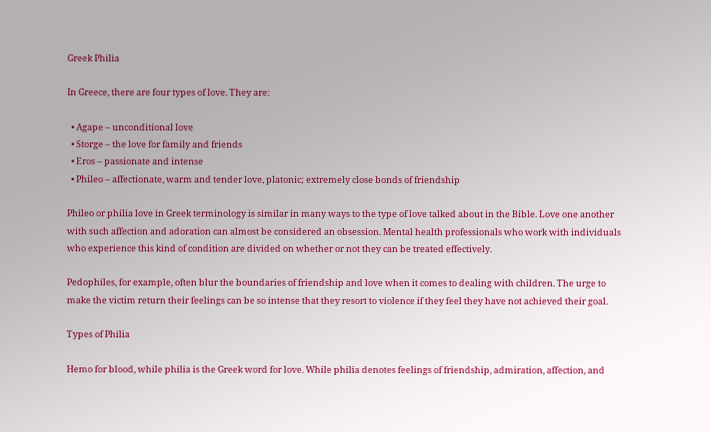Greek Philia

In Greece, there are four types of love. They are:

  • Agape – unconditional love
  • Storge – the love for family and friends
  • Eros – passionate and intense
  • Phileo – affectionate, warm and tender love, platonic; extremely close bonds of friendship

Phileo or philia love in Greek terminology is similar in many ways to the type of love talked about in the Bible. Love one another with such affection and adoration can almost be considered an obsession. Mental health professionals who work with individuals who experience this kind of condition are divided on whether or not they can be treated effectively.

Pedophiles, for example, often blur the boundaries of friendship and love when it comes to dealing with children. The urge to make the victim return their feelings can be so intense that they resort to violence if they feel they have not achieved their goal.

Types of Philia

Hemo for blood, while philia is the Greek word for love. While philia denotes feelings of friendship, admiration, affection, and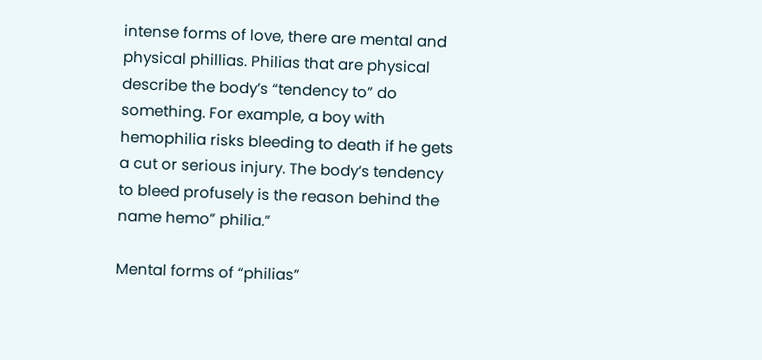intense forms of love, there are mental and physical phillias. Philias that are physical describe the body’s “tendency to” do something. For example, a boy with hemophilia risks bleeding to death if he gets a cut or serious injury. The body’s tendency to bleed profusely is the reason behind the name hemo” philia.”

Mental forms of “philias”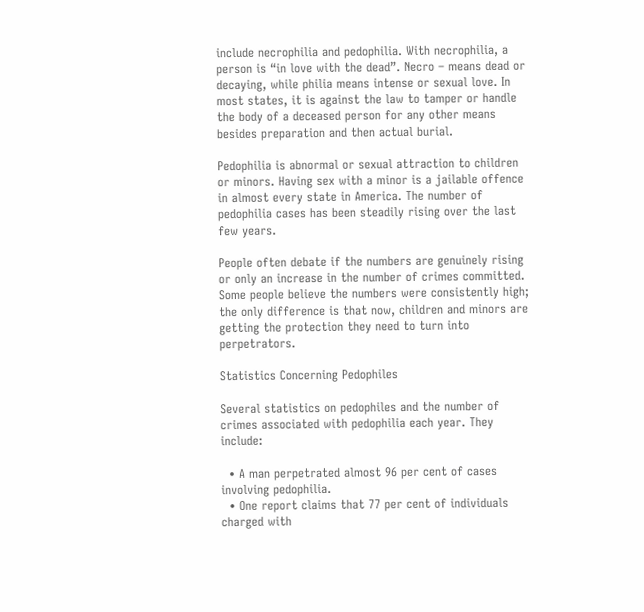include necrophilia and pedophilia. With necrophilia, a person is “in love with the dead”. Necro – means dead or decaying, while philia means intense or sexual love. In most states, it is against the law to tamper or handle the body of a deceased person for any other means besides preparation and then actual burial.

Pedophilia is abnormal or sexual attraction to children or minors. Having sex with a minor is a jailable offence in almost every state in America. The number of pedophilia cases has been steadily rising over the last few years.

People often debate if the numbers are genuinely rising or only an increase in the number of crimes committed. Some people believe the numbers were consistently high; the only difference is that now, children and minors are getting the protection they need to turn into perpetrators.

Statistics Concerning Pedophiles

Several statistics on pedophiles and the number of crimes associated with pedophilia each year. They include:

  • A man perpetrated almost 96 per cent of cases involving pedophilia.
  • One report claims that 77 per cent of individuals charged with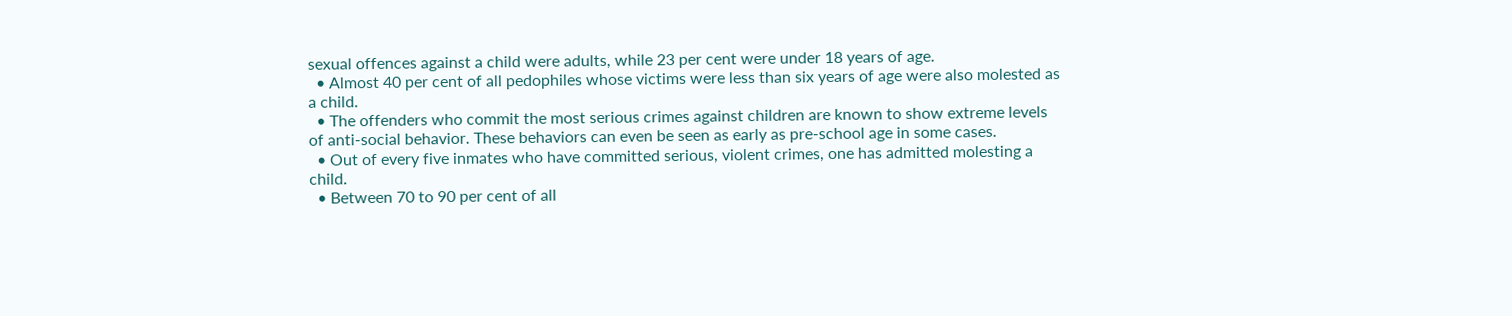sexual offences against a child were adults, while 23 per cent were under 18 years of age.
  • Almost 40 per cent of all pedophiles whose victims were less than six years of age were also molested as a child.
  • The offenders who commit the most serious crimes against children are known to show extreme levels of anti-social behavior. These behaviors can even be seen as early as pre-school age in some cases.
  • Out of every five inmates who have committed serious, violent crimes, one has admitted molesting a child.
  • Between 70 to 90 per cent of all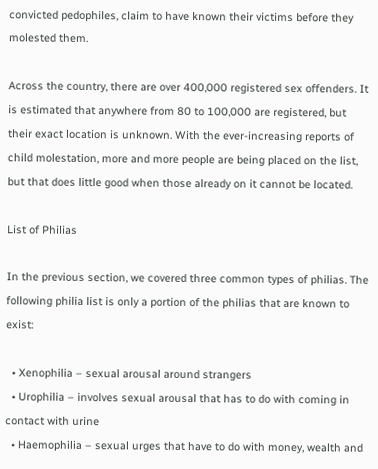convicted pedophiles, claim to have known their victims before they molested them.

Across the country, there are over 400,000 registered sex offenders. It is estimated that anywhere from 80 to 100,000 are registered, but their exact location is unknown. With the ever-increasing reports of child molestation, more and more people are being placed on the list, but that does little good when those already on it cannot be located.

List of Philias

In the previous section, we covered three common types of philias. The following philia list is only a portion of the philias that are known to exist:

  • Xenophilia – sexual arousal around strangers
  • Urophilia – involves sexual arousal that has to do with coming in contact with urine
  • Haemophilia – sexual urges that have to do with money, wealth and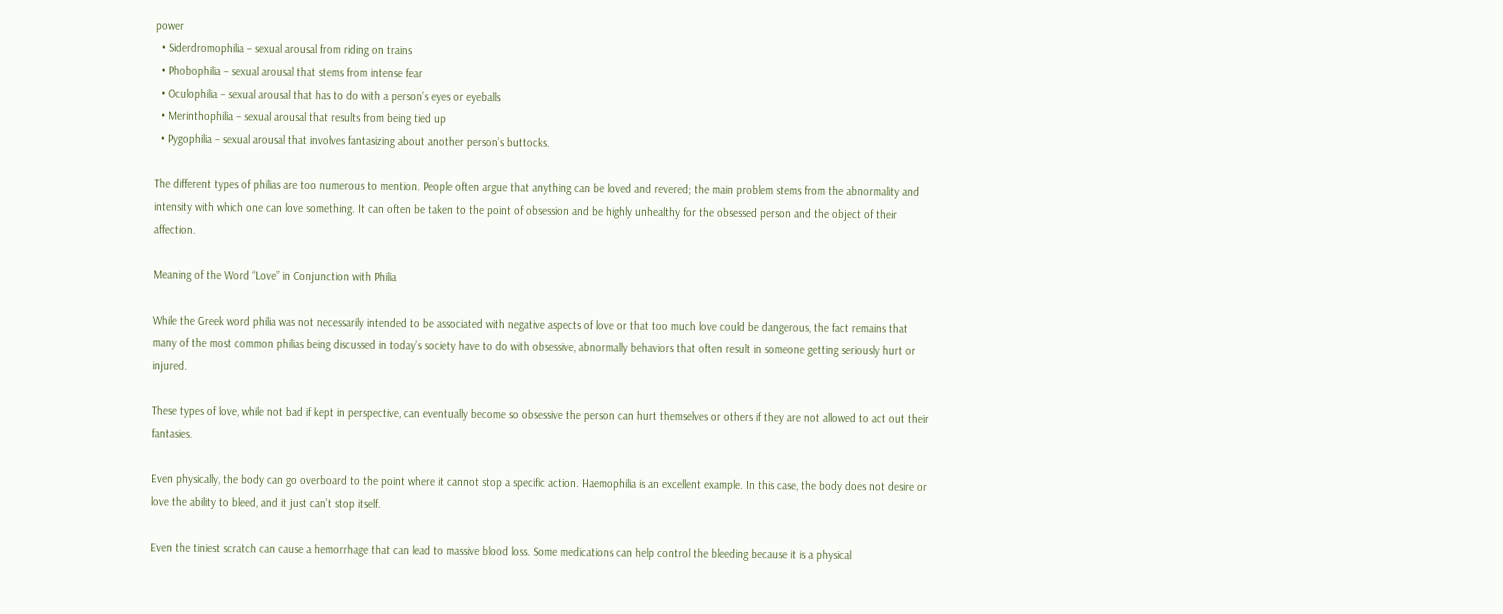power
  • Siderdromophilia – sexual arousal from riding on trains
  • Phobophilia – sexual arousal that stems from intense fear
  • Oculophilia – sexual arousal that has to do with a person’s eyes or eyeballs
  • Merinthophilia – sexual arousal that results from being tied up
  • Pygophilia – sexual arousal that involves fantasizing about another person’s buttocks.

The different types of philias are too numerous to mention. People often argue that anything can be loved and revered; the main problem stems from the abnormality and intensity with which one can love something. It can often be taken to the point of obsession and be highly unhealthy for the obsessed person and the object of their affection.

Meaning of the Word “Love” in Conjunction with Philia

While the Greek word philia was not necessarily intended to be associated with negative aspects of love or that too much love could be dangerous, the fact remains that many of the most common philias being discussed in today’s society have to do with obsessive, abnormally behaviors that often result in someone getting seriously hurt or injured.

These types of love, while not bad if kept in perspective, can eventually become so obsessive the person can hurt themselves or others if they are not allowed to act out their fantasies.

Even physically, the body can go overboard to the point where it cannot stop a specific action. Haemophilia is an excellent example. In this case, the body does not desire or love the ability to bleed, and it just can’t stop itself.

Even the tiniest scratch can cause a hemorrhage that can lead to massive blood loss. Some medications can help control the bleeding because it is a physical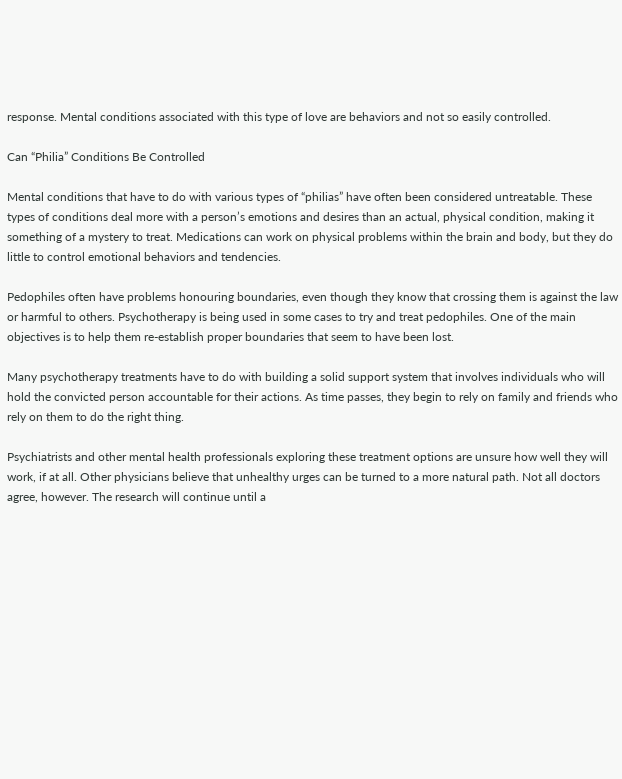response. Mental conditions associated with this type of love are behaviors and not so easily controlled.

Can “Philia” Conditions Be Controlled

Mental conditions that have to do with various types of “philias” have often been considered untreatable. These types of conditions deal more with a person’s emotions and desires than an actual, physical condition, making it something of a mystery to treat. Medications can work on physical problems within the brain and body, but they do little to control emotional behaviors and tendencies.

Pedophiles often have problems honouring boundaries, even though they know that crossing them is against the law or harmful to others. Psychotherapy is being used in some cases to try and treat pedophiles. One of the main objectives is to help them re-establish proper boundaries that seem to have been lost.

Many psychotherapy treatments have to do with building a solid support system that involves individuals who will hold the convicted person accountable for their actions. As time passes, they begin to rely on family and friends who rely on them to do the right thing.

Psychiatrists and other mental health professionals exploring these treatment options are unsure how well they will work, if at all. Other physicians believe that unhealthy urges can be turned to a more natural path. Not all doctors agree, however. The research will continue until a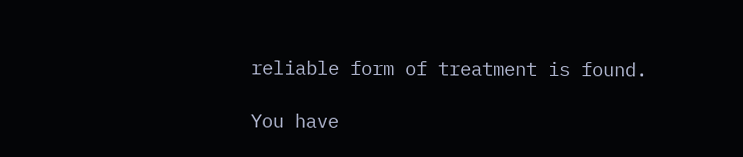reliable form of treatment is found.

You have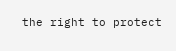the right to protect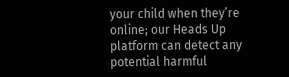your child when they’re online; our Heads Up platform can detect any potential harmful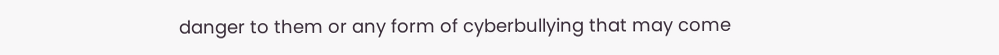danger to them or any form of cyberbullying that may come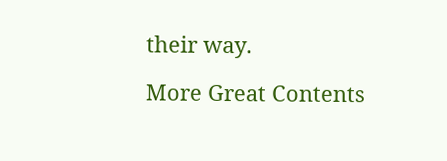their way.

More Great Contents